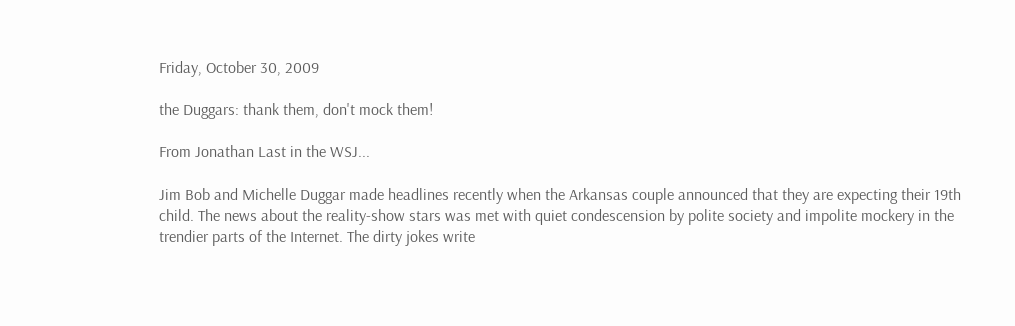Friday, October 30, 2009

the Duggars: thank them, don't mock them!

From Jonathan Last in the WSJ...

Jim Bob and Michelle Duggar made headlines recently when the Arkansas couple announced that they are expecting their 19th child. The news about the reality-show stars was met with quiet condescension by polite society and impolite mockery in the trendier parts of the Internet. The dirty jokes write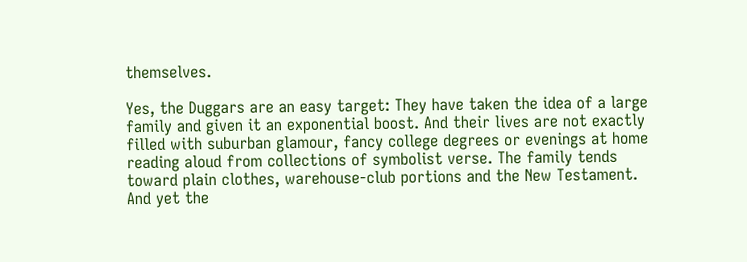themselves.

Yes, the Duggars are an easy target: They have taken the idea of a large family and given it an exponential boost. And their lives are not exactly filled with suburban glamour, fancy college degrees or evenings at home reading aloud from collections of symbolist verse. The family tends toward plain clothes, warehouse-club portions and the New Testament. And yet the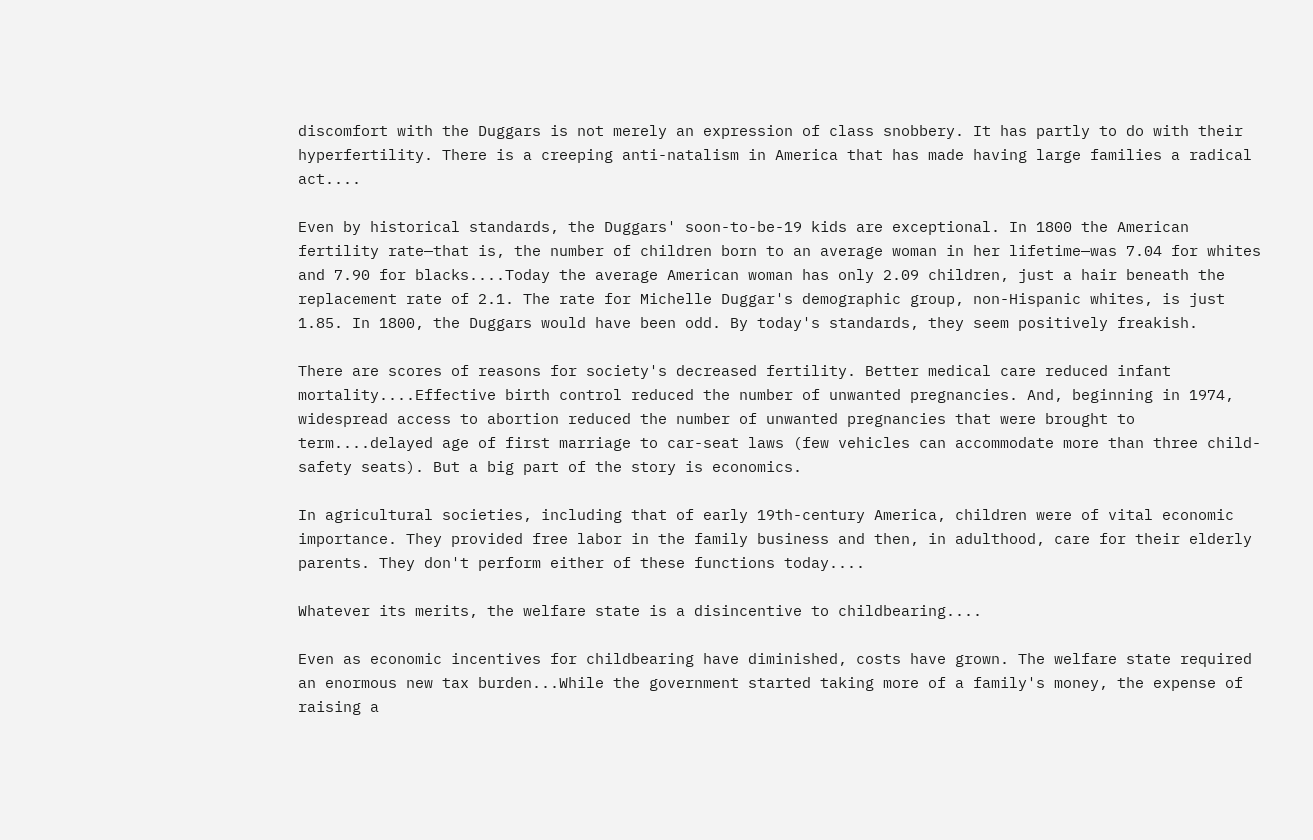discomfort with the Duggars is not merely an expression of class snobbery. It has partly to do with their hyperfertility. There is a creeping anti-natalism in America that has made having large families a radical act....

Even by historical standards, the Duggars' soon-to-be-19 kids are exceptional. In 1800 the American fertility rate—that is, the number of children born to an average woman in her lifetime—was 7.04 for whites and 7.90 for blacks....Today the average American woman has only 2.09 children, just a hair beneath the replacement rate of 2.1. The rate for Michelle Duggar's demographic group, non-Hispanic whites, is just 1.85. In 1800, the Duggars would have been odd. By today's standards, they seem positively freakish.

There are scores of reasons for society's decreased fertility. Better medical care reduced infant mortality....Effective birth control reduced the number of unwanted pregnancies. And, beginning in 1974, widespread access to abortion reduced the number of unwanted pregnancies that were brought to term....delayed age of first marriage to car-seat laws (few vehicles can accommodate more than three child-safety seats). But a big part of the story is economics.

In agricultural societies, including that of early 19th-century America, children were of vital economic importance. They provided free labor in the family business and then, in adulthood, care for their elderly parents. They don't perform either of these functions today....

Whatever its merits, the welfare state is a disincentive to childbearing....

Even as economic incentives for childbearing have diminished, costs have grown. The welfare state required an enormous new tax burden...While the government started taking more of a family's money, the expense of raising a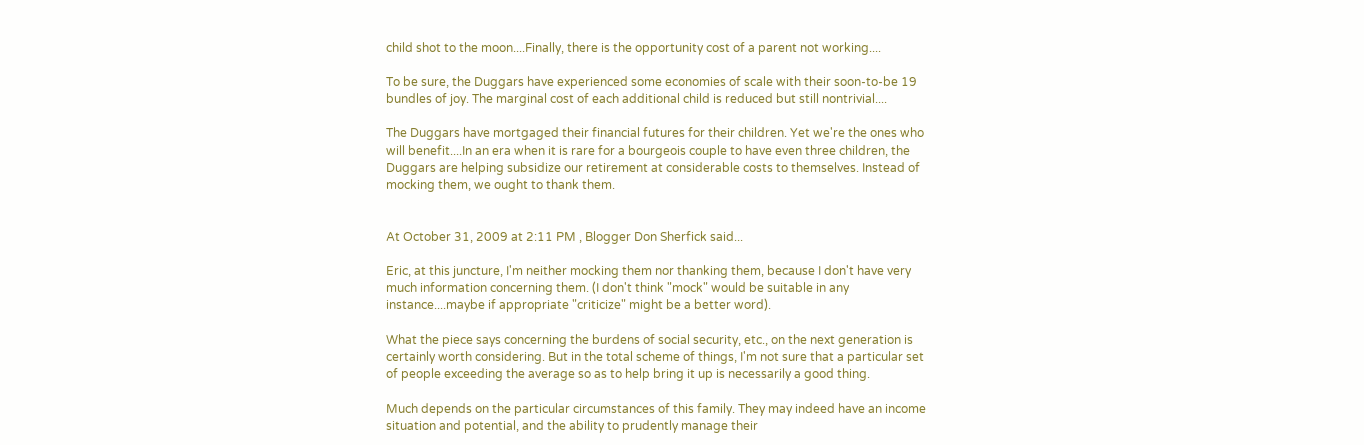child shot to the moon....Finally, there is the opportunity cost of a parent not working....

To be sure, the Duggars have experienced some economies of scale with their soon-to-be 19 bundles of joy. The marginal cost of each additional child is reduced but still nontrivial....

The Duggars have mortgaged their financial futures for their children. Yet we're the ones who will benefit....In an era when it is rare for a bourgeois couple to have even three children, the Duggars are helping subsidize our retirement at considerable costs to themselves. Instead of mocking them, we ought to thank them.


At October 31, 2009 at 2:11 PM , Blogger Don Sherfick said...

Eric, at this juncture, I'm neither mocking them nor thanking them, because I don't have very much information concerning them. (I don't think "mock" would be suitable in any instance....maybe if appropriate "criticize" might be a better word).

What the piece says concerning the burdens of social security, etc., on the next generation is certainly worth considering. But in the total scheme of things, I'm not sure that a particular set of people exceeding the average so as to help bring it up is necessarily a good thing.

Much depends on the particular circumstances of this family. They may indeed have an income situation and potential, and the ability to prudently manage their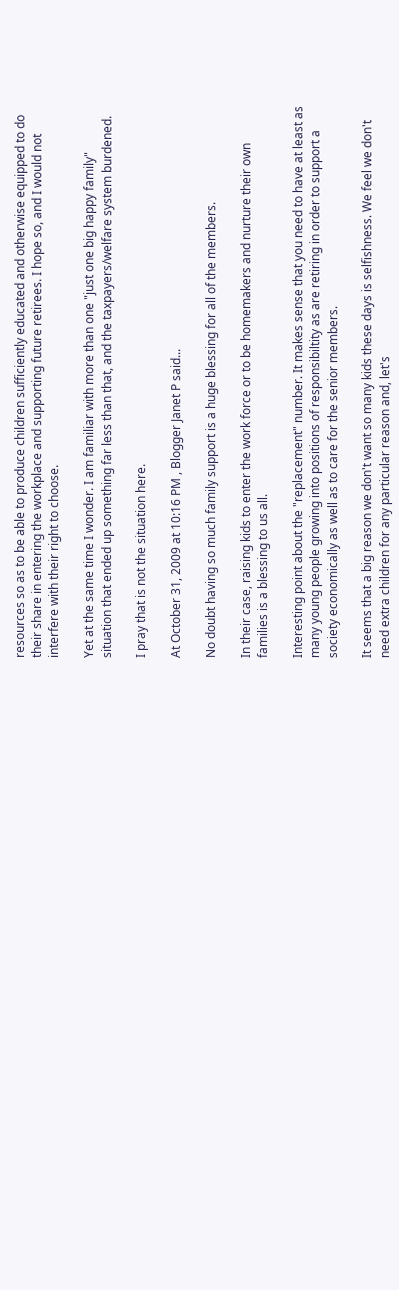resources so as to be able to produce children sufficiently educated and otherwise equipped to do their share in entering the workplace and supporting future retirees. I hope so, and I would not interfere with their right to choose.

Yet at the same time I wonder. I am familiar with more than one "just one big happy family" situation that ended up something far less than that, and the taxpayers/welfare system burdened.

I pray that is not the situation here.

At October 31, 2009 at 10:16 PM , Blogger Janet P said...

No doubt having so much family support is a huge blessing for all of the members.

In their case, raising kids to enter the work force or to be homemakers and nurture their own families is a blessing to us all.

Interesting point about the "replacement" number. It makes sense that you need to have at least as many young people growing into positions of responsibiltity as are retiring in order to support a society economically as well as to care for the senior members.

It seems that a big reason we don't want so many kids these days is selfishness. We feel we don't need extra children for any particular reason and, let's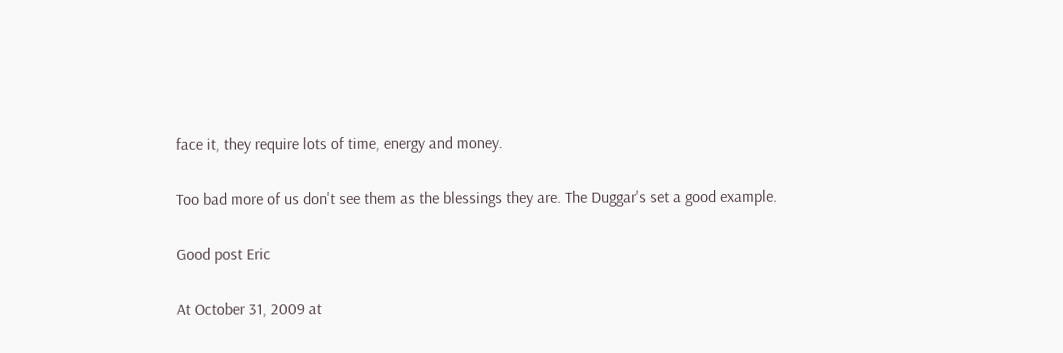face it, they require lots of time, energy and money.

Too bad more of us don't see them as the blessings they are. The Duggar's set a good example.

Good post Eric

At October 31, 2009 at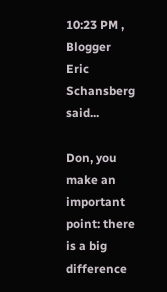10:23 PM , Blogger Eric Schansberg said...

Don, you make an important point: there is a big difference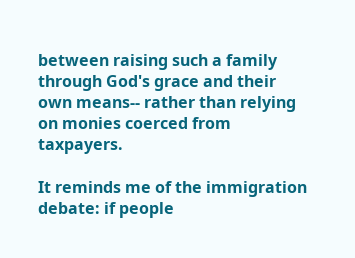between raising such a family through God's grace and their own means-- rather than relying on monies coerced from taxpayers.

It reminds me of the immigration debate: if people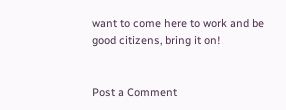want to come here to work and be good citizens, bring it on!


Post a Comment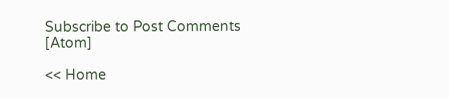Subscribe to Post Comments [Atom]

<< Home